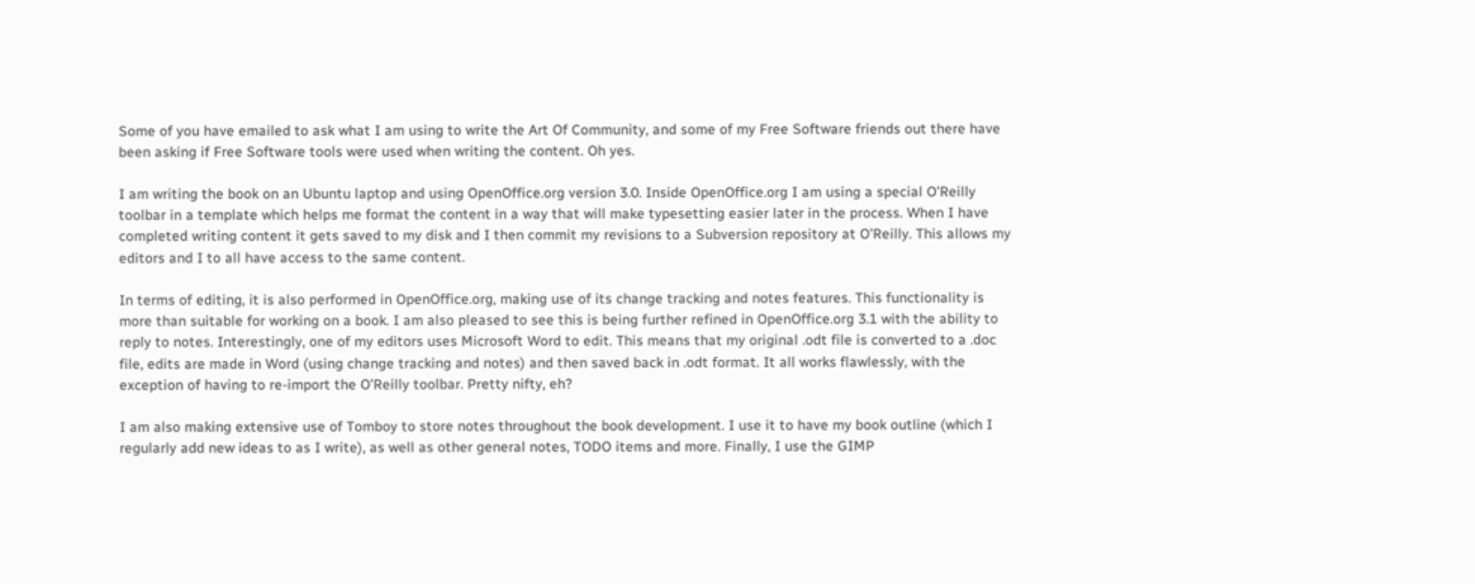Some of you have emailed to ask what I am using to write the Art Of Community, and some of my Free Software friends out there have been asking if Free Software tools were used when writing the content. Oh yes.

I am writing the book on an Ubuntu laptop and using OpenOffice.org version 3.0. Inside OpenOffice.org I am using a special O’Reilly toolbar in a template which helps me format the content in a way that will make typesetting easier later in the process. When I have completed writing content it gets saved to my disk and I then commit my revisions to a Subversion repository at O’Reilly. This allows my editors and I to all have access to the same content.

In terms of editing, it is also performed in OpenOffice.org, making use of its change tracking and notes features. This functionality is more than suitable for working on a book. I am also pleased to see this is being further refined in OpenOffice.org 3.1 with the ability to reply to notes. Interestingly, one of my editors uses Microsoft Word to edit. This means that my original .odt file is converted to a .doc file, edits are made in Word (using change tracking and notes) and then saved back in .odt format. It all works flawlessly, with the exception of having to re-import the O’Reilly toolbar. Pretty nifty, eh?

I am also making extensive use of Tomboy to store notes throughout the book development. I use it to have my book outline (which I regularly add new ideas to as I write), as well as other general notes, TODO items and more. Finally, I use the GIMP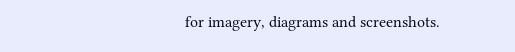for imagery, diagrams and screenshots.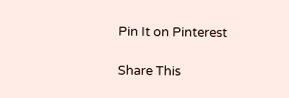Pin It on Pinterest

Share This